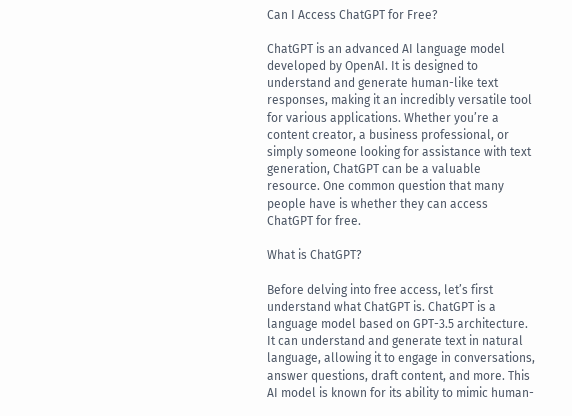Can I Access ChatGPT for Free?

ChatGPT is an advanced AI language model developed by OpenAI. It is designed to understand and generate human-like text responses, making it an incredibly versatile tool for various applications. Whether you’re a content creator, a business professional, or simply someone looking for assistance with text generation, ChatGPT can be a valuable resource. One common question that many people have is whether they can access ChatGPT for free.

What is ChatGPT?

Before delving into free access, let’s first understand what ChatGPT is. ChatGPT is a language model based on GPT-3.5 architecture. It can understand and generate text in natural language, allowing it to engage in conversations, answer questions, draft content, and more. This AI model is known for its ability to mimic human-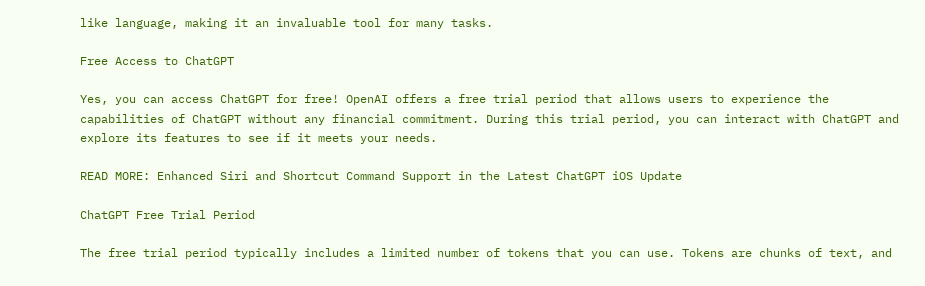like language, making it an invaluable tool for many tasks.

Free Access to ChatGPT

Yes, you can access ChatGPT for free! OpenAI offers a free trial period that allows users to experience the capabilities of ChatGPT without any financial commitment. During this trial period, you can interact with ChatGPT and explore its features to see if it meets your needs.

READ MORE: Enhanced Siri and Shortcut Command Support in the Latest ChatGPT iOS Update

ChatGPT Free Trial Period

The free trial period typically includes a limited number of tokens that you can use. Tokens are chunks of text, and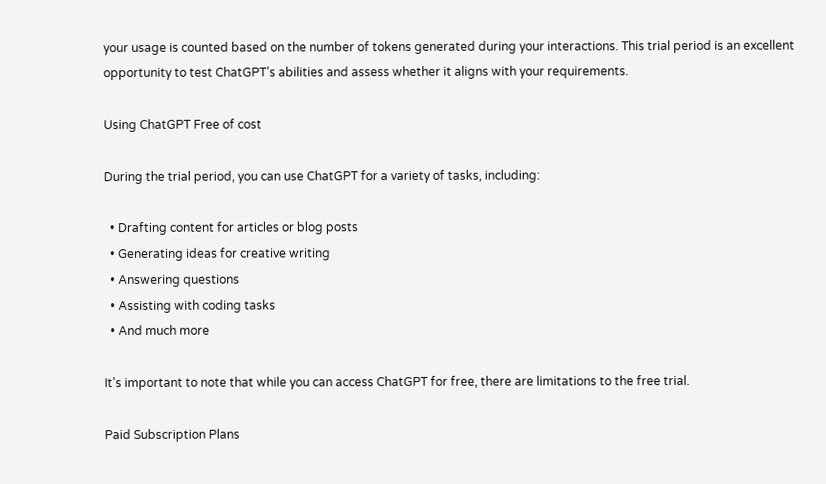your usage is counted based on the number of tokens generated during your interactions. This trial period is an excellent opportunity to test ChatGPT’s abilities and assess whether it aligns with your requirements.

Using ChatGPT Free of cost

During the trial period, you can use ChatGPT for a variety of tasks, including:

  • Drafting content for articles or blog posts
  • Generating ideas for creative writing
  • Answering questions
  • Assisting with coding tasks
  • And much more

It’s important to note that while you can access ChatGPT for free, there are limitations to the free trial.

Paid Subscription Plans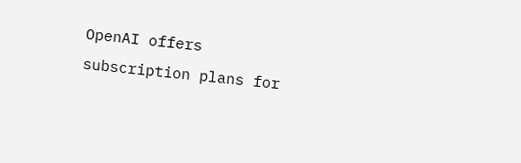OpenAI offers subscription plans for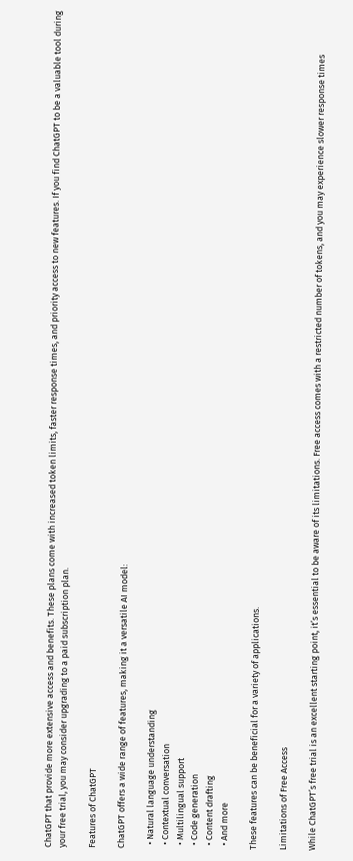ChatGPT that provide more extensive access and benefits. These plans come with increased token limits, faster response times, and priority access to new features. If you find ChatGPT to be a valuable tool during your free trial, you may consider upgrading to a paid subscription plan.

Features of ChatGPT

ChatGPT offers a wide range of features, making it a versatile AI model:

  • Natural language understanding
  • Contextual conversation
  • Multilingual support
  • Code generation
  • Content drafting
  • And more

These features can be beneficial for a variety of applications.

Limitations of Free Access

While ChatGPT’s free trial is an excellent starting point, it’s essential to be aware of its limitations. Free access comes with a restricted number of tokens, and you may experience slower response times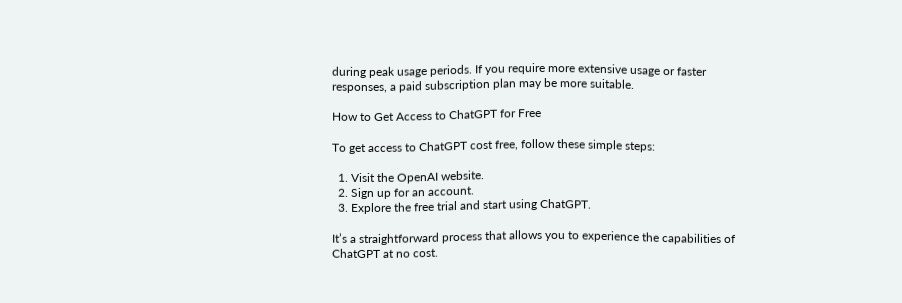during peak usage periods. If you require more extensive usage or faster responses, a paid subscription plan may be more suitable.

How to Get Access to ChatGPT for Free

To get access to ChatGPT cost free, follow these simple steps:

  1. Visit the OpenAI website.
  2. Sign up for an account.
  3. Explore the free trial and start using ChatGPT.

It’s a straightforward process that allows you to experience the capabilities of ChatGPT at no cost.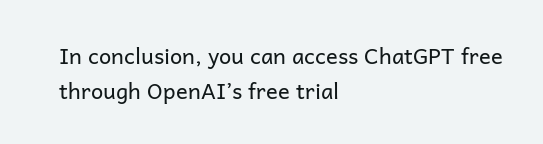In conclusion, you can access ChatGPT free through OpenAI’s free trial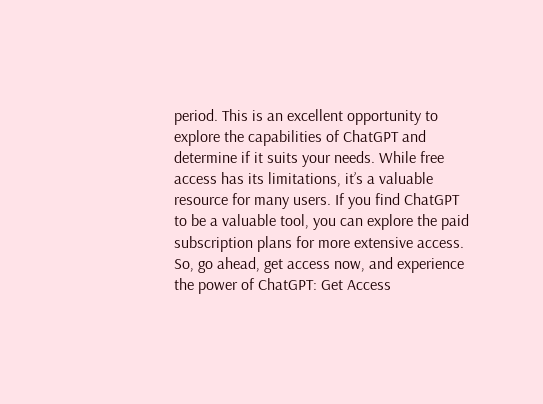period. This is an excellent opportunity to explore the capabilities of ChatGPT and determine if it suits your needs. While free access has its limitations, it’s a valuable resource for many users. If you find ChatGPT to be a valuable tool, you can explore the paid subscription plans for more extensive access. So, go ahead, get access now, and experience the power of ChatGPT: Get Access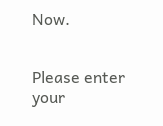Now.


Please enter your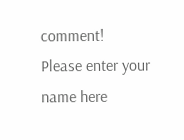comment!
Please enter your name here